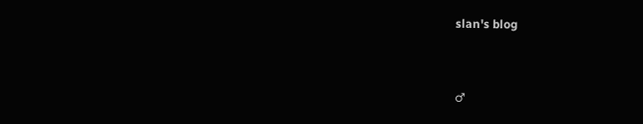slan's blog


♂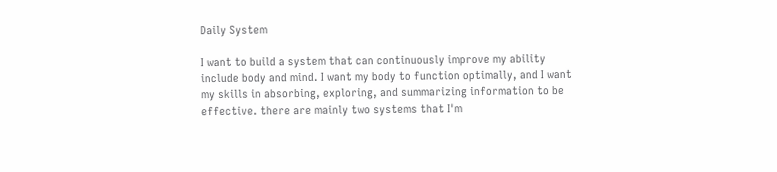Daily System

I want to build a system that can continuously improve my ability include body and mind. I want my body to function optimally, and I want my skills in absorbing, exploring, and summarizing information to be effective. there are mainly two systems that I'm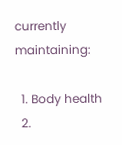currently maintaining:

  1. Body health
  2.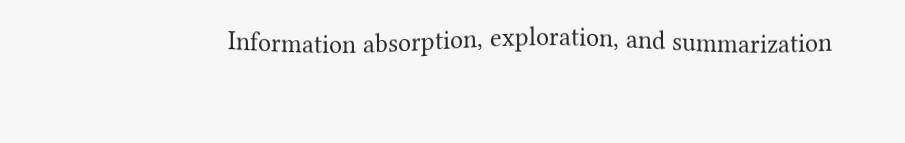Information absorption, exploration, and summarization